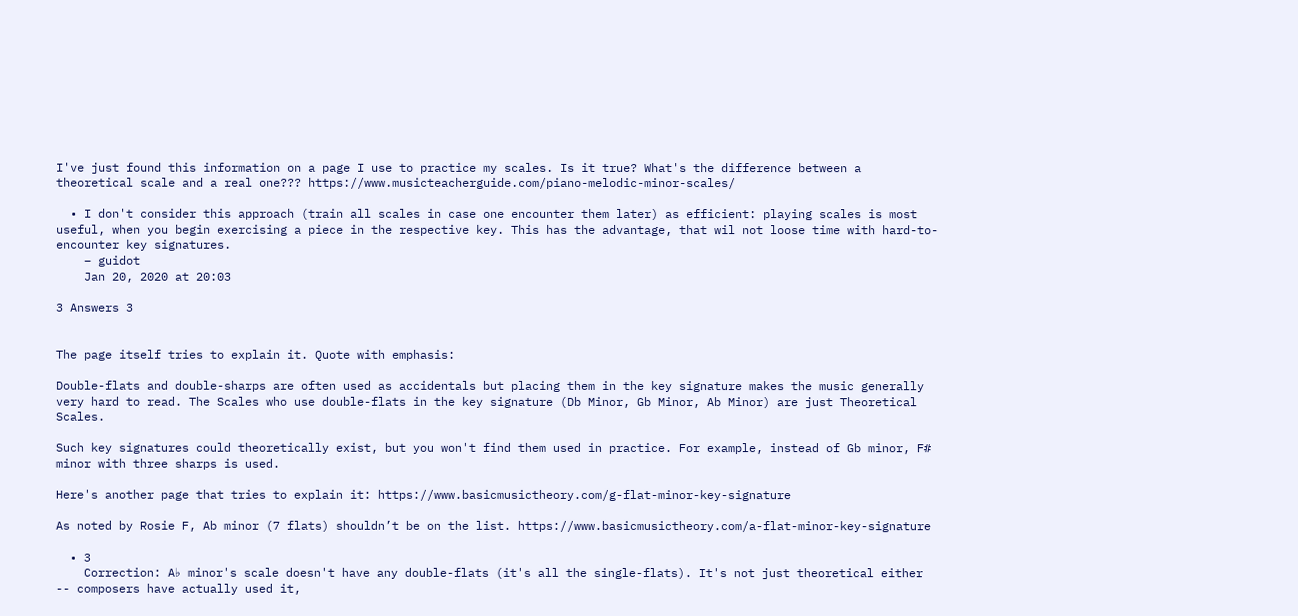I've just found this information on a page I use to practice my scales. Is it true? What's the difference between a theoretical scale and a real one??? https://www.musicteacherguide.com/piano-melodic-minor-scales/

  • I don't consider this approach (train all scales in case one encounter them later) as efficient: playing scales is most useful, when you begin exercising a piece in the respective key. This has the advantage, that wil not loose time with hard-to-encounter key signatures.
    – guidot
    Jan 20, 2020 at 20:03

3 Answers 3


The page itself tries to explain it. Quote with emphasis:

Double-flats and double-sharps are often used as accidentals but placing them in the key signature makes the music generally very hard to read. The Scales who use double-flats in the key signature (Db Minor, Gb Minor, Ab Minor) are just Theoretical Scales.

Such key signatures could theoretically exist, but you won't find them used in practice. For example, instead of Gb minor, F# minor with three sharps is used.

Here's another page that tries to explain it: https://www.basicmusictheory.com/g-flat-minor-key-signature

As noted by Rosie F, Ab minor (7 flats) shouldn’t be on the list. https://www.basicmusictheory.com/a-flat-minor-key-signature

  • 3
    Correction: A♭ minor's scale doesn't have any double-flats (it's all the single-flats). It's not just theoretical either -- composers have actually used it,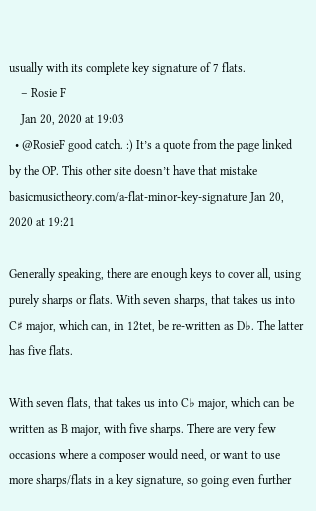usually with its complete key signature of 7 flats.
    – Rosie F
    Jan 20, 2020 at 19:03
  • @RosieF good catch. :) It’s a quote from the page linked by the OP. This other site doesn’t have that mistake basicmusictheory.com/a-flat-minor-key-signature Jan 20, 2020 at 19:21

Generally speaking, there are enough keys to cover all, using purely sharps or flats. With seven sharps, that takes us into C♯ major, which can, in 12tet, be re-written as D♭. The latter has five flats.

With seven flats, that takes us into C♭ major, which can be written as B major, with five sharps. There are very few occasions where a composer would need, or want to use more sharps/flats in a key signature, so going even further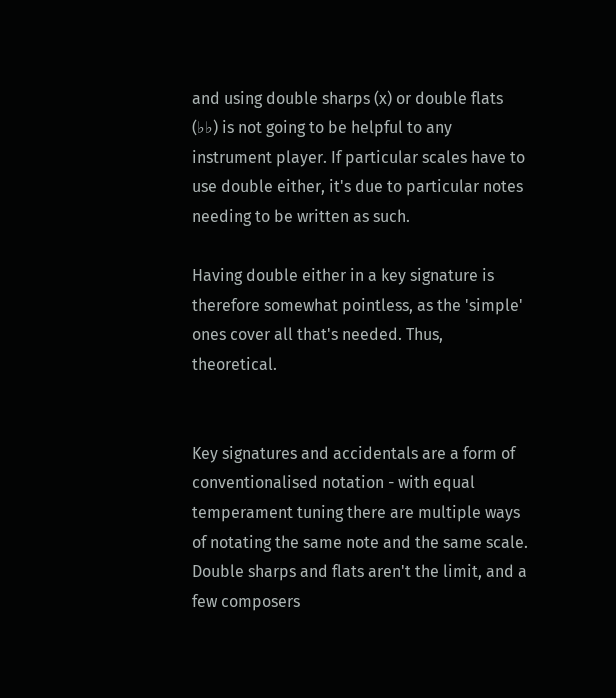and using double sharps (x) or double flats (♭♭) is not going to be helpful to any instrument player. If particular scales have to use double either, it's due to particular notes needing to be written as such.

Having double either in a key signature is therefore somewhat pointless, as the 'simple' ones cover all that's needed. Thus, theoretical.


Key signatures and accidentals are a form of conventionalised notation - with equal temperament tuning there are multiple ways of notating the same note and the same scale. Double sharps and flats aren't the limit, and a few composers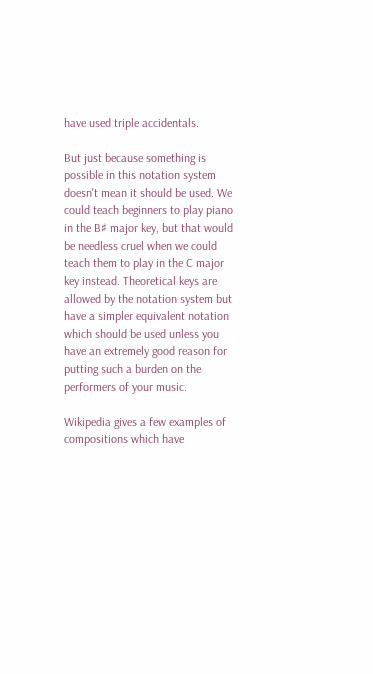have used triple accidentals.

But just because something is possible in this notation system doesn't mean it should be used. We could teach beginners to play piano in the B♯ major key, but that would be needless cruel when we could teach them to play in the C major key instead. Theoretical keys are allowed by the notation system but have a simpler equivalent notation which should be used unless you have an extremely good reason for putting such a burden on the performers of your music.

Wikipedia gives a few examples of compositions which have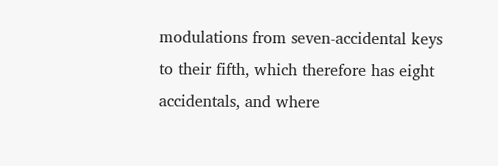modulations from seven-accidental keys to their fifth, which therefore has eight accidentals, and where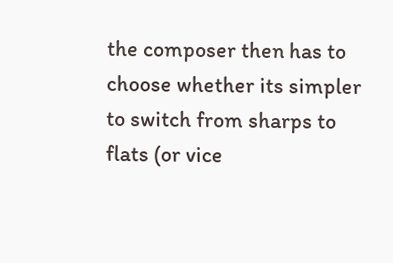the composer then has to choose whether its simpler to switch from sharps to flats (or vice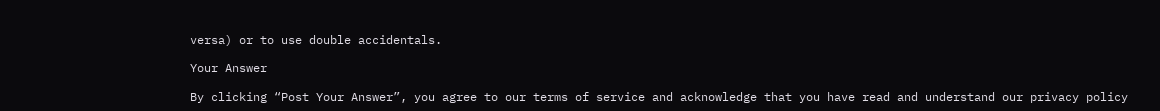versa) or to use double accidentals.

Your Answer

By clicking “Post Your Answer”, you agree to our terms of service and acknowledge that you have read and understand our privacy policy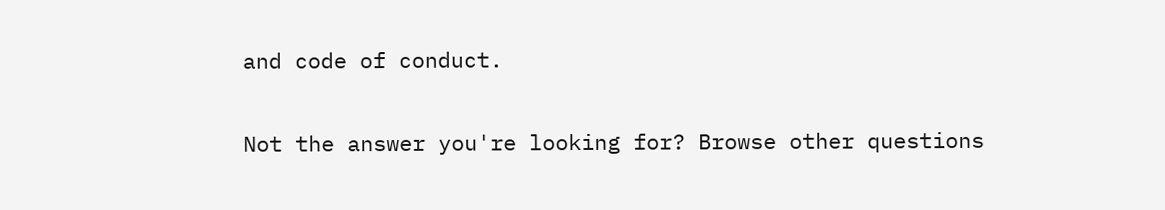and code of conduct.

Not the answer you're looking for? Browse other questions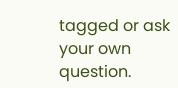tagged or ask your own question.